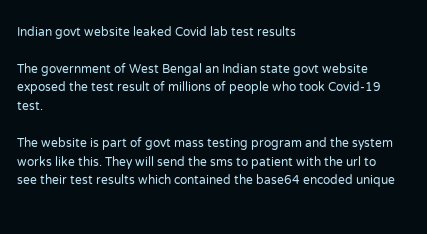Indian govt website leaked Covid lab test results

The government of West Bengal an Indian state govt website exposed the test result of millions of people who took Covid-19 test.

The website is part of govt mass testing program and the system works like this. They will send the sms to patient with the url to see their test results which contained the base64 encoded unique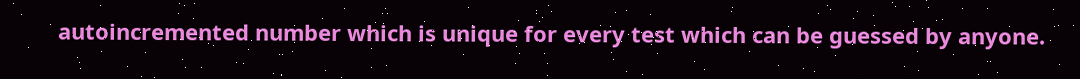autoincremented number which is unique for every test which can be guessed by anyone.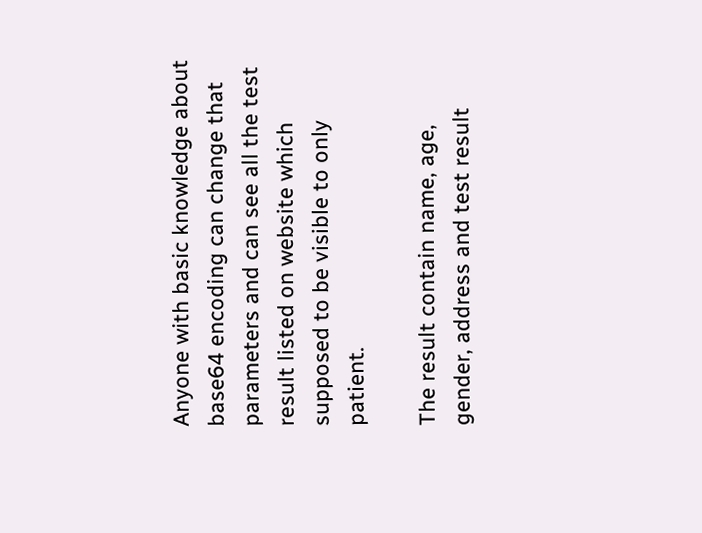Anyone with basic knowledge about base64 encoding can change that parameters and can see all the test result listed on website which supposed to be visible to only patient.

The result contain name, age, gender, address and test result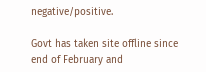negative/positive.

Govt has taken site offline since end of February and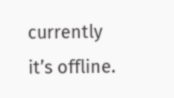currently it’s offline.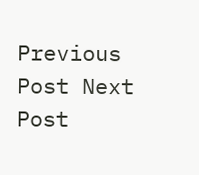Previous Post Next Post